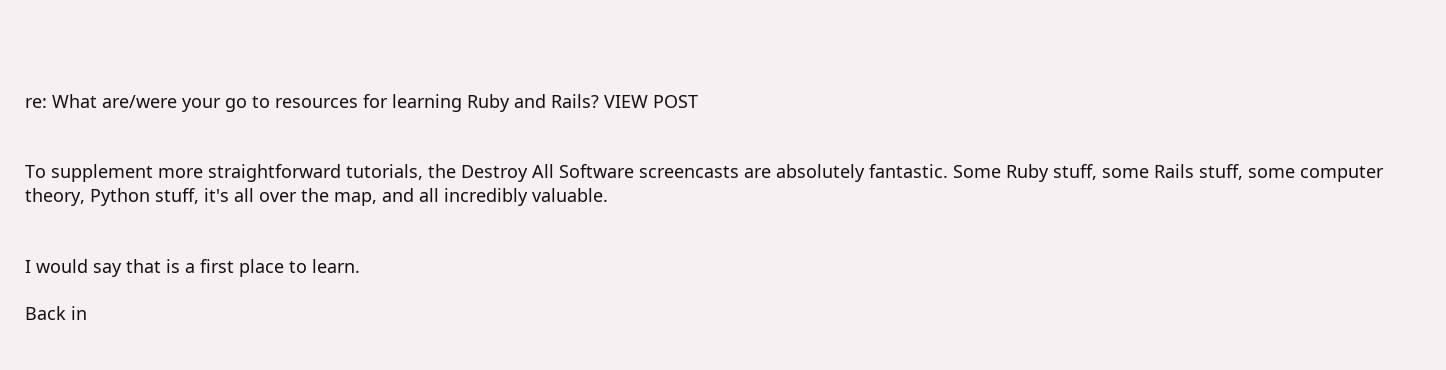re: What are/were your go to resources for learning Ruby and Rails? VIEW POST


To supplement more straightforward tutorials, the Destroy All Software screencasts are absolutely fantastic. Some Ruby stuff, some Rails stuff, some computer theory, Python stuff, it's all over the map, and all incredibly valuable.


I would say that is a first place to learn.

Back in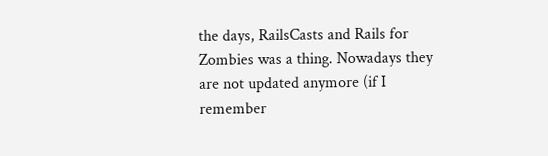the days, RailsCasts and Rails for Zombies was a thing. Nowadays they are not updated anymore (if I remember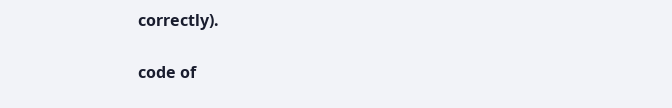correctly).

code of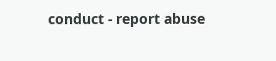conduct - report abuse